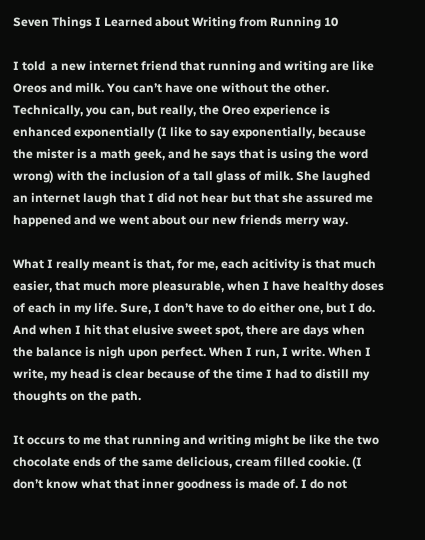Seven Things I Learned about Writing from Running 10

I told  a new internet friend that running and writing are like Oreos and milk. You can’t have one without the other. Technically, you can, but really, the Oreo experience is enhanced exponentially (I like to say exponentially, because the mister is a math geek, and he says that is using the word wrong) with the inclusion of a tall glass of milk. She laughed an internet laugh that I did not hear but that she assured me happened and we went about our new friends merry way.

What I really meant is that, for me, each acitivity is that much easier, that much more pleasurable, when I have healthy doses of each in my life. Sure, I don’t have to do either one, but I do. And when I hit that elusive sweet spot, there are days when the balance is nigh upon perfect. When I run, I write. When I write, my head is clear because of the time I had to distill my thoughts on the path.

It occurs to me that running and writing might be like the two chocolate ends of the same delicious, cream filled cookie. (I don’t know what that inner goodness is made of. I do not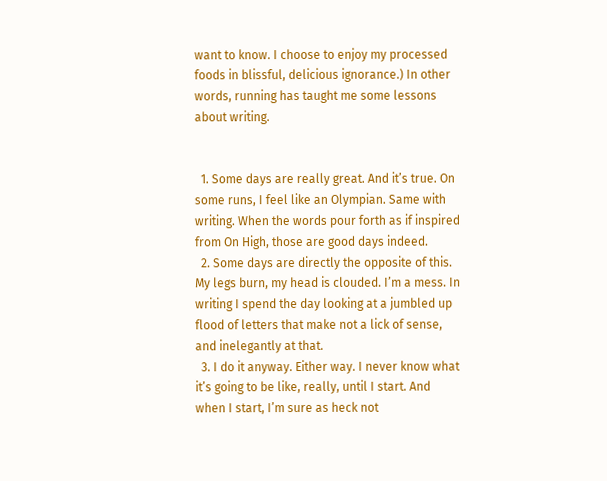want to know. I choose to enjoy my processed foods in blissful, delicious ignorance.) In other words, running has taught me some lessons about writing.


  1. Some days are really great. And it’s true. On some runs, I feel like an Olympian. Same with writing. When the words pour forth as if inspired from On High, those are good days indeed.
  2. Some days are directly the opposite of this. My legs burn, my head is clouded. I’m a mess. In writing I spend the day looking at a jumbled up flood of letters that make not a lick of sense, and inelegantly at that.
  3. I do it anyway. Either way. I never know what it’s going to be like, really, until I start. And when I start, I’m sure as heck not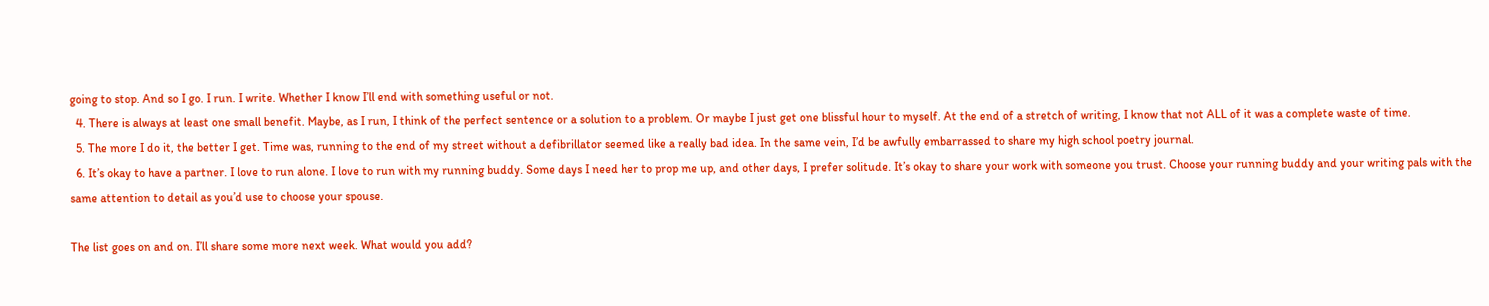going to stop. And so I go. I run. I write. Whether I know I’ll end with something useful or not.
  4. There is always at least one small benefit. Maybe, as I run, I think of the perfect sentence or a solution to a problem. Or maybe I just get one blissful hour to myself. At the end of a stretch of writing, I know that not ALL of it was a complete waste of time.
  5. The more I do it, the better I get. Time was, running to the end of my street without a defibrillator seemed like a really bad idea. In the same vein, I’d be awfully embarrassed to share my high school poetry journal.
  6. It’s okay to have a partner. I love to run alone. I love to run with my running buddy. Some days I need her to prop me up, and other days, I prefer solitude. It’s okay to share your work with someone you trust. Choose your running buddy and your writing pals with the same attention to detail as you’d use to choose your spouse.

The list goes on and on. I’ll share some more next week. What would you add?